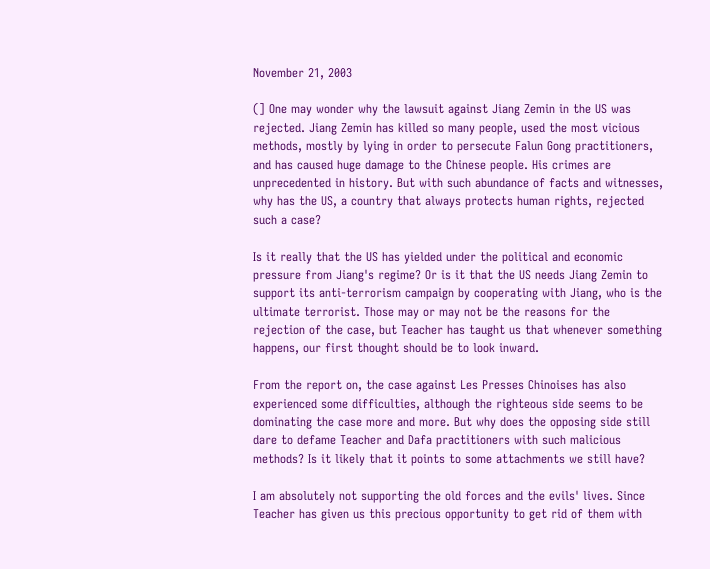November 21, 2003

(] One may wonder why the lawsuit against Jiang Zemin in the US was rejected. Jiang Zemin has killed so many people, used the most vicious methods, mostly by lying in order to persecute Falun Gong practitioners, and has caused huge damage to the Chinese people. His crimes are unprecedented in history. But with such abundance of facts and witnesses, why has the US, a country that always protects human rights, rejected such a case?

Is it really that the US has yielded under the political and economic pressure from Jiang's regime? Or is it that the US needs Jiang Zemin to support its anti-terrorism campaign by cooperating with Jiang, who is the ultimate terrorist. Those may or may not be the reasons for the rejection of the case, but Teacher has taught us that whenever something happens, our first thought should be to look inward.

From the report on, the case against Les Presses Chinoises has also experienced some difficulties, although the righteous side seems to be dominating the case more and more. But why does the opposing side still dare to defame Teacher and Dafa practitioners with such malicious methods? Is it likely that it points to some attachments we still have?

I am absolutely not supporting the old forces and the evils' lives. Since Teacher has given us this precious opportunity to get rid of them with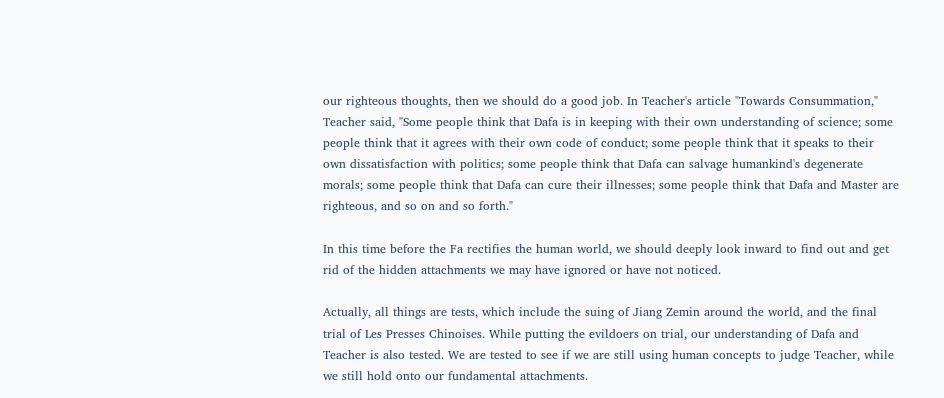our righteous thoughts, then we should do a good job. In Teacher's article "Towards Consummation," Teacher said, "Some people think that Dafa is in keeping with their own understanding of science; some people think that it agrees with their own code of conduct; some people think that it speaks to their own dissatisfaction with politics; some people think that Dafa can salvage humankind's degenerate morals; some people think that Dafa can cure their illnesses; some people think that Dafa and Master are righteous, and so on and so forth."

In this time before the Fa rectifies the human world, we should deeply look inward to find out and get rid of the hidden attachments we may have ignored or have not noticed.

Actually, all things are tests, which include the suing of Jiang Zemin around the world, and the final trial of Les Presses Chinoises. While putting the evildoers on trial, our understanding of Dafa and Teacher is also tested. We are tested to see if we are still using human concepts to judge Teacher, while we still hold onto our fundamental attachments.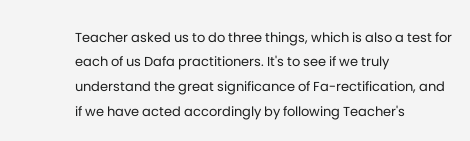Teacher asked us to do three things, which is also a test for each of us Dafa practitioners. It's to see if we truly understand the great significance of Fa-rectification, and if we have acted accordingly by following Teacher's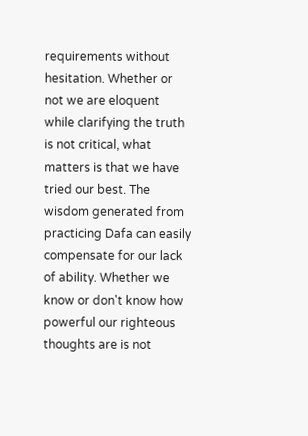requirements without hesitation. Whether or not we are eloquent while clarifying the truth is not critical, what matters is that we have tried our best. The wisdom generated from practicing Dafa can easily compensate for our lack of ability. Whether we know or don't know how powerful our righteous thoughts are is not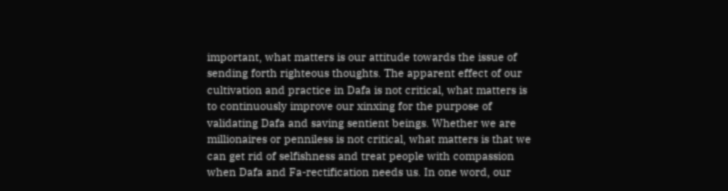important, what matters is our attitude towards the issue of sending forth righteous thoughts. The apparent effect of our cultivation and practice in Dafa is not critical, what matters is to continuously improve our xinxing for the purpose of validating Dafa and saving sentient beings. Whether we are millionaires or penniless is not critical, what matters is that we can get rid of selfishness and treat people with compassion when Dafa and Fa-rectification needs us. In one word, our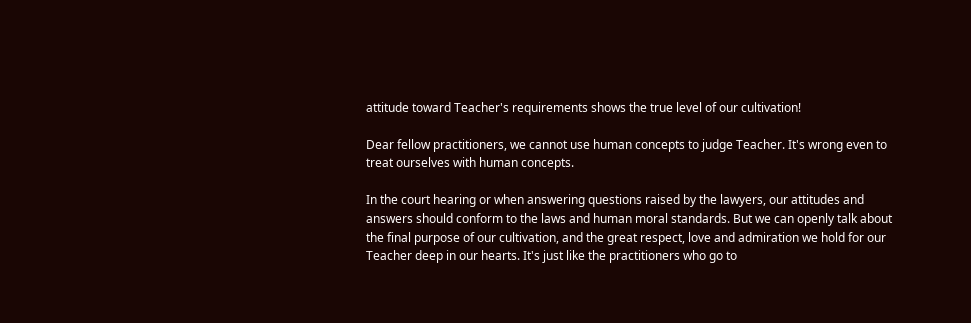attitude toward Teacher's requirements shows the true level of our cultivation!

Dear fellow practitioners, we cannot use human concepts to judge Teacher. It's wrong even to treat ourselves with human concepts.

In the court hearing or when answering questions raised by the lawyers, our attitudes and answers should conform to the laws and human moral standards. But we can openly talk about the final purpose of our cultivation, and the great respect, love and admiration we hold for our Teacher deep in our hearts. It's just like the practitioners who go to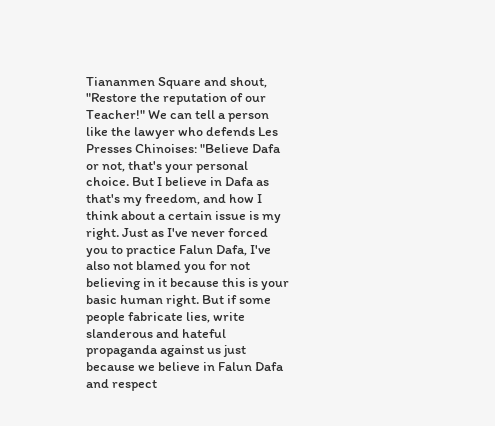Tiananmen Square and shout, "Restore the reputation of our Teacher!" We can tell a person like the lawyer who defends Les Presses Chinoises: "Believe Dafa or not, that's your personal choice. But I believe in Dafa as that's my freedom, and how I think about a certain issue is my right. Just as I've never forced you to practice Falun Dafa, I've also not blamed you for not believing in it because this is your basic human right. But if some people fabricate lies, write slanderous and hateful propaganda against us just because we believe in Falun Dafa and respect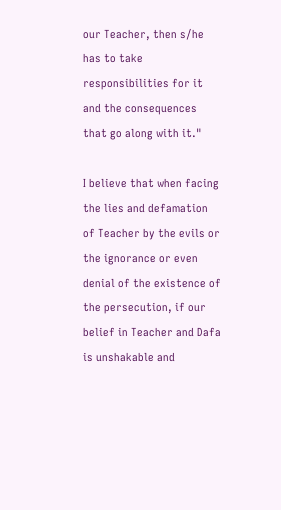our Teacher, then s/he has to take responsibilities for it and the consequences that go along with it."

I believe that when facing the lies and defamation of Teacher by the evils or the ignorance or even denial of the existence of the persecution, if our belief in Teacher and Dafa is unshakable and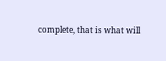complete, that is what will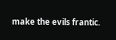make the evils frantic.